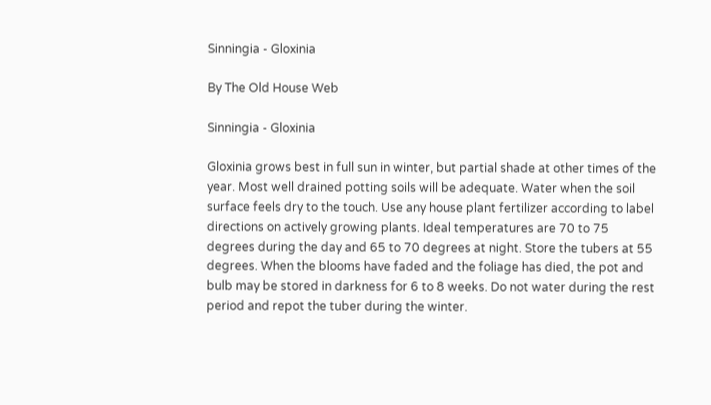Sinningia - Gloxinia

By The Old House Web

Sinningia - Gloxinia

Gloxinia grows best in full sun in winter, but partial shade at other times of the year. Most well drained potting soils will be adequate. Water when the soil surface feels dry to the touch. Use any house plant fertilizer according to label directions on actively growing plants. Ideal temperatures are 70 to 75 degrees during the day and 65 to 70 degrees at night. Store the tubers at 55 degrees. When the blooms have faded and the foliage has died, the pot and bulb may be stored in darkness for 6 to 8 weeks. Do not water during the rest period and repot the tuber during the winter.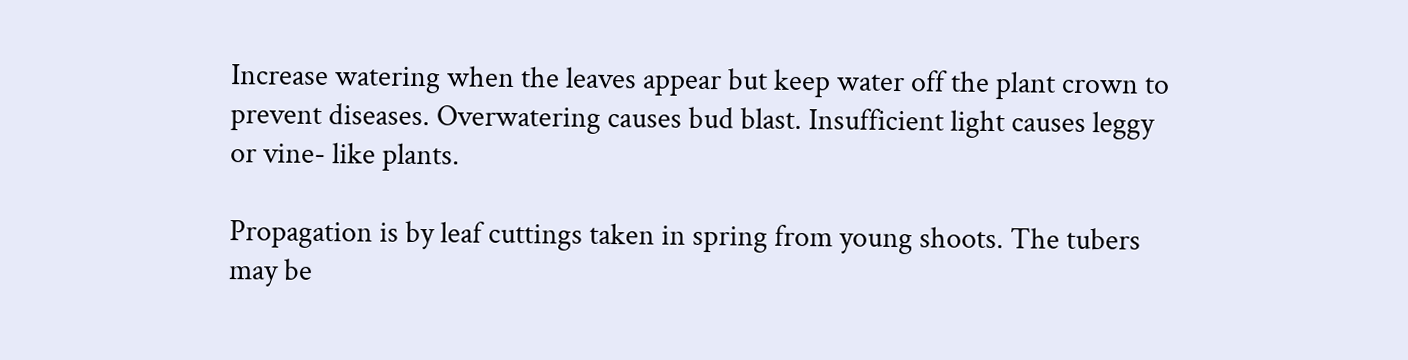Increase watering when the leaves appear but keep water off the plant crown to prevent diseases. Overwatering causes bud blast. Insufficient light causes leggy or vine- like plants.

Propagation is by leaf cuttings taken in spring from young shoots. The tubers may be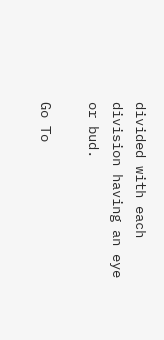divided with each division having an eye or bud.

Go To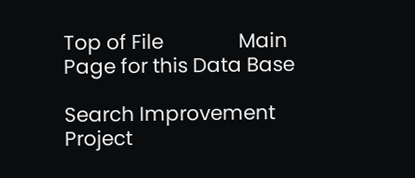Top of File               Main Page for this Data Base

Search Improvement Project